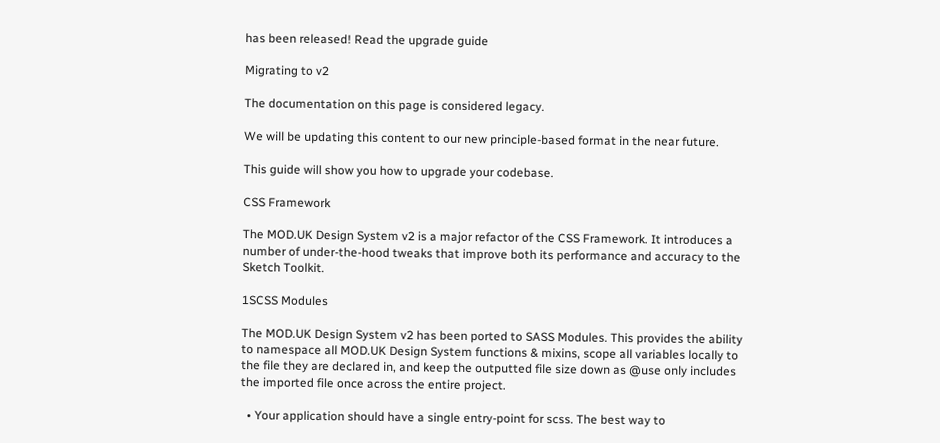has been released! Read the upgrade guide

Migrating to v2

The documentation on this page is considered legacy.

We will be updating this content to our new principle-based format in the near future.

This guide will show you how to upgrade your codebase.

CSS Framework

The MOD.UK Design System v2 is a major refactor of the CSS Framework. It introduces a number of under-the-hood tweaks that improve both its performance and accuracy to the Sketch Toolkit.

1SCSS Modules

The MOD.UK Design System v2 has been ported to SASS Modules. This provides the ability to namespace all MOD.UK Design System functions & mixins, scope all variables locally to the file they are declared in, and keep the outputted file size down as @use only includes the imported file once across the entire project.

  • Your application should have a single entry-point for scss. The best way to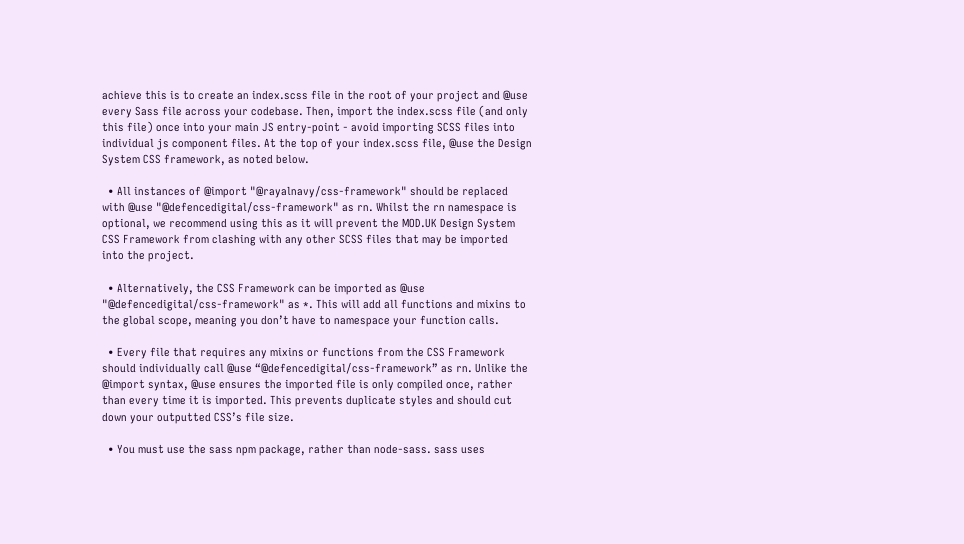achieve this is to create an index.scss file in the root of your project and @use every Sass file across your codebase. Then, import the index.scss file (and only this file) once into your main JS entry-point - avoid importing SCSS files into individual js component files. At the top of your index.scss file, @use the Design System CSS framework, as noted below.

  • All instances of @import "@rayalnavy/css-framework" should be replaced with @use "@defencedigital/css-framework" as rn. Whilst the rn namespace is optional, we recommend using this as it will prevent the MOD.UK Design System CSS Framework from clashing with any other SCSS files that may be imported into the project.

  • Alternatively, the CSS Framework can be imported as @use "@defencedigital/css-framework" as *. This will add all functions and mixins to the global scope, meaning you don’t have to namespace your function calls.

  • Every file that requires any mixins or functions from the CSS Framework should individually call @use “@defencedigital/css-framework” as rn. Unlike the @import syntax, @use ensures the imported file is only compiled once, rather than every time it is imported. This prevents duplicate styles and should cut down your outputted CSS’s file size.

  • You must use the sass npm package, rather than node-sass. sass uses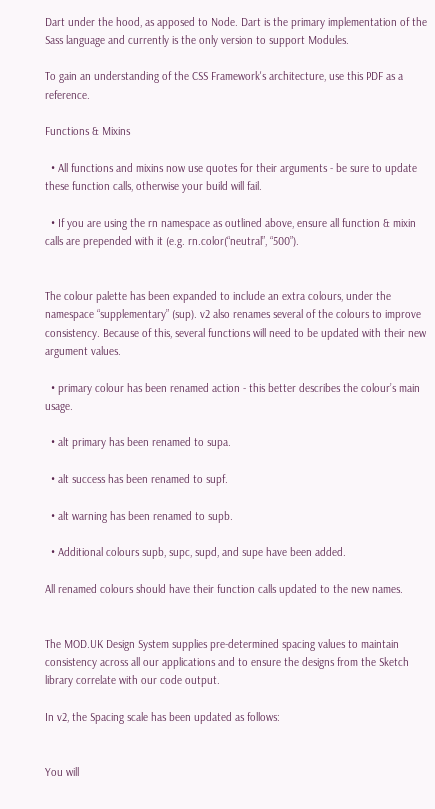Dart under the hood, as apposed to Node. Dart is the primary implementation of the Sass language and currently is the only version to support Modules.

To gain an understanding of the CSS Framework's architecture, use this PDF as a reference.

Functions & Mixins

  • All functions and mixins now use quotes for their arguments - be sure to update these function calls, otherwise your build will fail.

  • If you are using the rn namespace as outlined above, ensure all function & mixin calls are prepended with it (e.g. rn.color(“neutral”, “500”).


The colour palette has been expanded to include an extra colours, under the namespace “supplementary” (sup). v2 also renames several of the colours to improve consistency. Because of this, several functions will need to be updated with their new argument values.

  • primary colour has been renamed action - this better describes the colour’s main usage.

  • alt primary has been renamed to supa.

  • alt success has been renamed to supf.

  • alt warning has been renamed to supb.

  • Additional colours supb, supc, supd, and supe have been added.

All renamed colours should have their function calls updated to the new names.


The MOD.UK Design System supplies pre-determined spacing values to maintain consistency across all our applications and to ensure the designs from the Sketch library correlate with our code output.

In v2, the Spacing scale has been updated as follows:


You will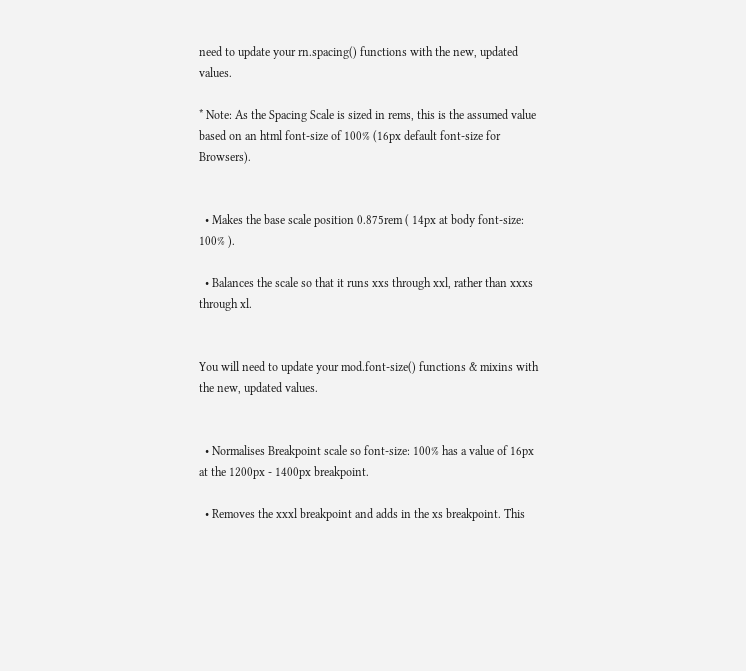need to update your rn.spacing() functions with the new, updated values.

* Note: As the Spacing Scale is sized in rems, this is the assumed value based on an html font-size of 100% (16px default font-size for Browsers).


  • Makes the base scale position 0.875rem ( 14px at body font-size: 100% ).

  • Balances the scale so that it runs xxs through xxl, rather than xxxs through xl.


You will need to update your mod.font-size() functions & mixins with the new, updated values.


  • Normalises Breakpoint scale so font-size: 100% has a value of 16px at the 1200px - 1400px breakpoint.

  • Removes the xxxl breakpoint and adds in the xs breakpoint. This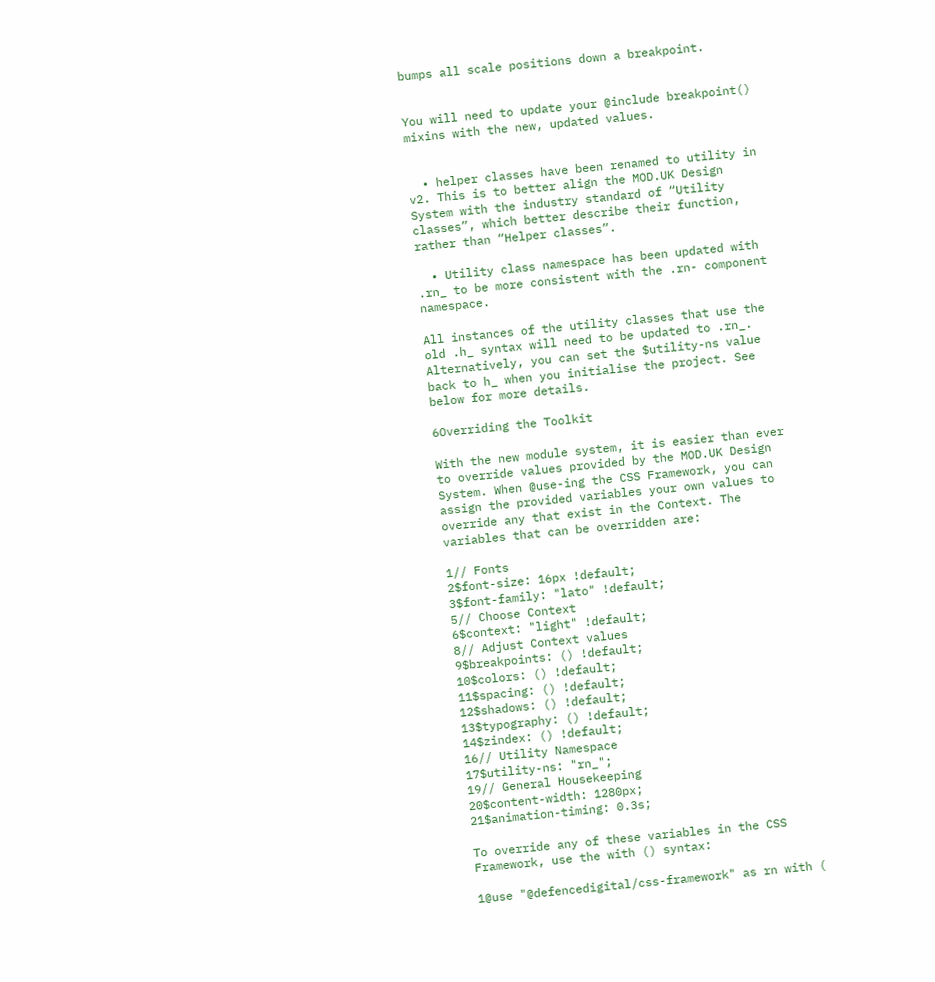bumps all scale positions down a breakpoint.


You will need to update your @include breakpoint() mixins with the new, updated values.


  • helper classes have been renamed to utility in v2. This is to better align the MOD.UK Design System with the industry standard of “Utility classes”, which better describe their function, rather than “Helper classes”.

  • Utility class namespace has been updated with .rn_ to be more consistent with the .rn- component namespace.

All instances of the utility classes that use the old .h_ syntax will need to be updated to .rn_. Alternatively, you can set the $utility-ns value back to h_ when you initialise the project. See below for more details.

6Overriding the Toolkit

With the new module system, it is easier than ever to override values provided by the MOD.UK Design System. When @use-ing the CSS Framework, you can assign the provided variables your own values to override any that exist in the Context. The variables that can be overridden are:

1// Fonts
2$font-size: 16px !default;
3$font-family: "lato" !default;
5// Choose Context
6$context: "light" !default;
8// Adjust Context values
9$breakpoints: () !default;
10$colors: () !default;
11$spacing: () !default;
12$shadows: () !default;
13$typography: () !default;
14$zindex: () !default;
16// Utility Namespace
17$utility-ns: "rn_";
19// General Housekeeping
20$content-width: 1280px;
21$animation-timing: 0.3s;

To override any of these variables in the CSS Framework, use the with () syntax:

1@use "@defencedigital/css-framework" as rn with (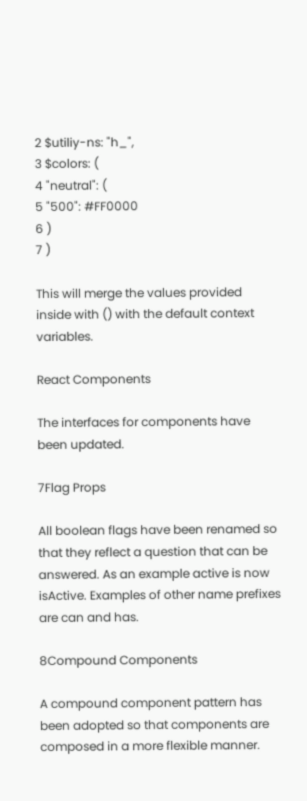2 $utiliy-ns: "h_",
3 $colors: (
4 "neutral": (
5 "500": #FF0000
6 )
7 )

This will merge the values provided inside with () with the default context variables.

React Components

The interfaces for components have been updated.

7Flag Props

All boolean flags have been renamed so that they reflect a question that can be answered. As an example active is now isActive. Examples of other name prefixes are can and has.

8Compound Components

A compound component pattern has been adopted so that components are composed in a more flexible manner.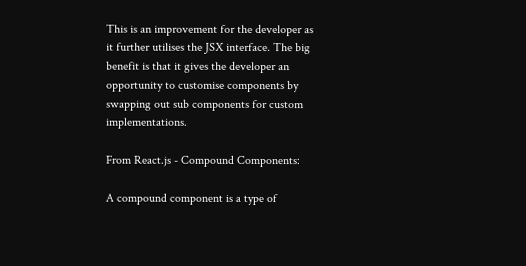This is an improvement for the developer as it further utilises the JSX interface. The big benefit is that it gives the developer an opportunity to customise components by swapping out sub components for custom implementations.

From React.js - Compound Components:

A compound component is a type of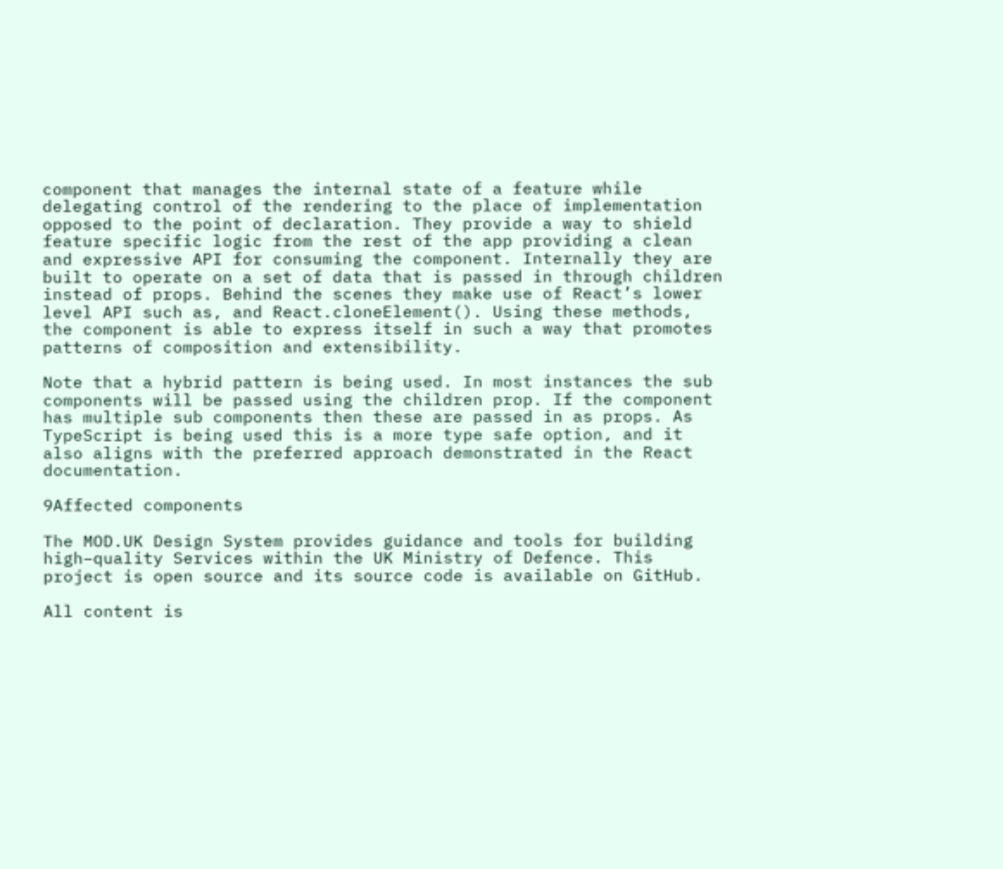component that manages the internal state of a feature while delegating control of the rendering to the place of implementation opposed to the point of declaration. They provide a way to shield feature specific logic from the rest of the app providing a clean and expressive API for consuming the component. Internally they are built to operate on a set of data that is passed in through children instead of props. Behind the scenes they make use of React’s lower level API such as, and React.cloneElement(). Using these methods, the component is able to express itself in such a way that promotes patterns of composition and extensibility.

Note that a hybrid pattern is being used. In most instances the sub components will be passed using the children prop. If the component has multiple sub components then these are passed in as props. As TypeScript is being used this is a more type safe option, and it also aligns with the preferred approach demonstrated in the React documentation.

9Affected components

The MOD.UK Design System provides guidance and tools for building high–quality Services within the UK Ministry of Defence. This project is open source and its source code is available on GitHub.

All content is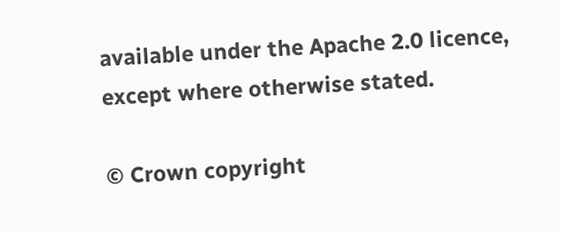available under the Apache 2.0 licence, except where otherwise stated.

© Crown copyright